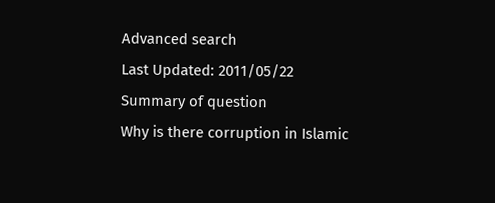Advanced search
Last Updated: 2011/05/22
Summary of question
Why is there corruption in Islamic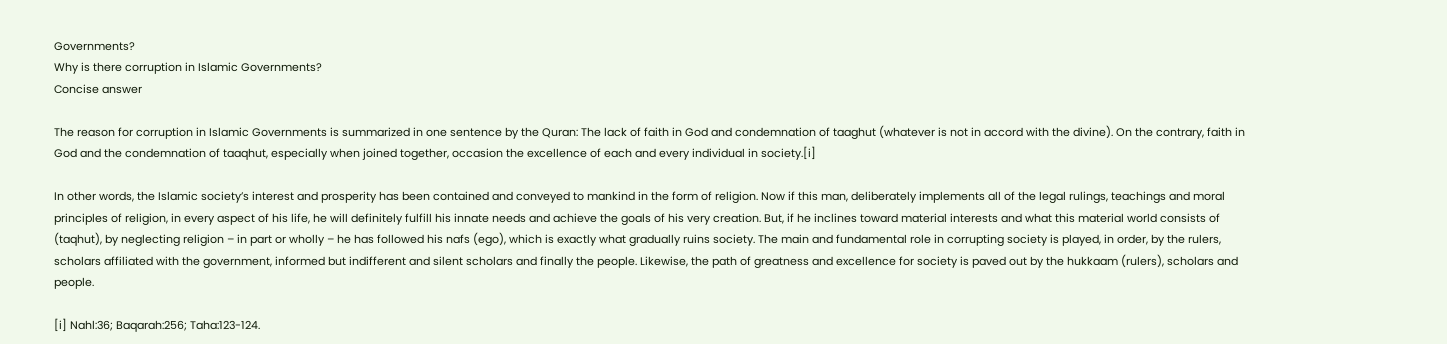Governments?
Why is there corruption in Islamic Governments?
Concise answer

The reason for corruption in Islamic Governments is summarized in one sentence by the Quran: The lack of faith in God and condemnation of taaghut (whatever is not in accord with the divine). On the contrary, faith in God and the condemnation of taaqhut, especially when joined together, occasion the excellence of each and every individual in society.[i]

In other words, the Islamic society’s interest and prosperity has been contained and conveyed to mankind in the form of religion. Now if this man, deliberately implements all of the legal rulings, teachings and moral principles of religion, in every aspect of his life, he will definitely fulfill his innate needs and achieve the goals of his very creation. But, if he inclines toward material interests and what this material world consists of (taqhut), by neglecting religion – in part or wholly – he has followed his nafs (ego), which is exactly what gradually ruins society. The main and fundamental role in corrupting society is played, in order, by the rulers, scholars affiliated with the government, informed but indifferent and silent scholars and finally the people. Likewise, the path of greatness and excellence for society is paved out by the hukkaam (rulers), scholars and people.

[i] Nahl:36; Baqarah:256; Taha:123-124.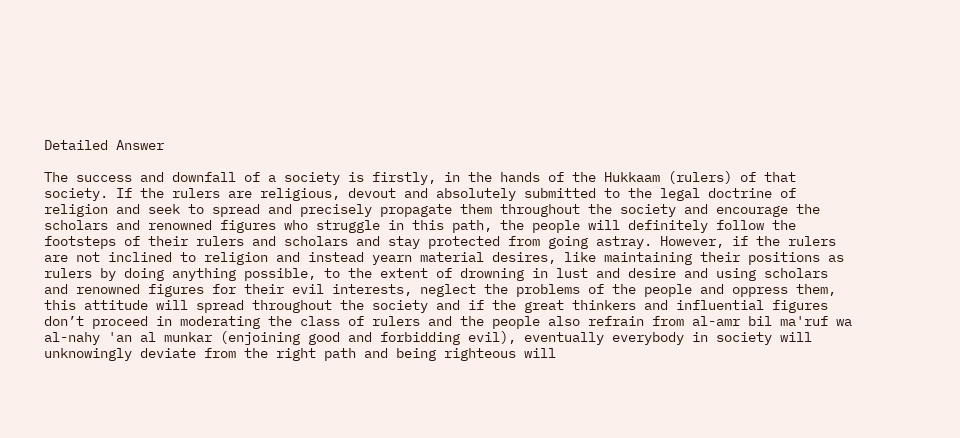Detailed Answer

The success and downfall of a society is firstly, in the hands of the Hukkaam (rulers) of that society. If the rulers are religious, devout and absolutely submitted to the legal doctrine of religion and seek to spread and precisely propagate them throughout the society and encourage the scholars and renowned figures who struggle in this path, the people will definitely follow the footsteps of their rulers and scholars and stay protected from going astray. However, if the rulers are not inclined to religion and instead yearn material desires, like maintaining their positions as rulers by doing anything possible, to the extent of drowning in lust and desire and using scholars and renowned figures for their evil interests, neglect the problems of the people and oppress them, this attitude will spread throughout the society and if the great thinkers and influential figures don’t proceed in moderating the class of rulers and the people also refrain from al-amr bil ma'ruf wa al-nahy 'an al munkar (enjoining good and forbidding evil), eventually everybody in society will unknowingly deviate from the right path and being righteous will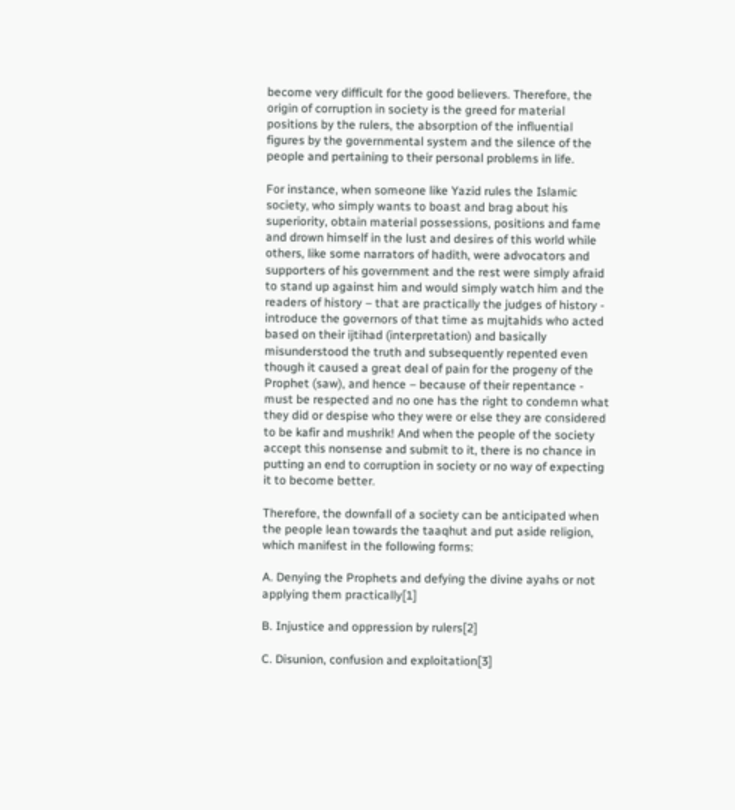become very difficult for the good believers. Therefore, the origin of corruption in society is the greed for material positions by the rulers, the absorption of the influential figures by the governmental system and the silence of the people and pertaining to their personal problems in life.

For instance, when someone like Yazid rules the Islamic society, who simply wants to boast and brag about his superiority, obtain material possessions, positions and fame and drown himself in the lust and desires of this world while others, like some narrators of hadith, were advocators and supporters of his government and the rest were simply afraid to stand up against him and would simply watch him and the readers of history – that are practically the judges of history - introduce the governors of that time as mujtahids who acted based on their ijtihad (interpretation) and basically misunderstood the truth and subsequently repented even though it caused a great deal of pain for the progeny of the Prophet (saw), and hence – because of their repentance - must be respected and no one has the right to condemn what they did or despise who they were or else they are considered to be kafir and mushrik! And when the people of the society accept this nonsense and submit to it, there is no chance in putting an end to corruption in society or no way of expecting it to become better.

Therefore, the downfall of a society can be anticipated when the people lean towards the taaqhut and put aside religion, which manifest in the following forms:

A. Denying the Prophets and defying the divine ayahs or not applying them practically[1]

B. Injustice and oppression by rulers[2]

C. Disunion, confusion and exploitation[3]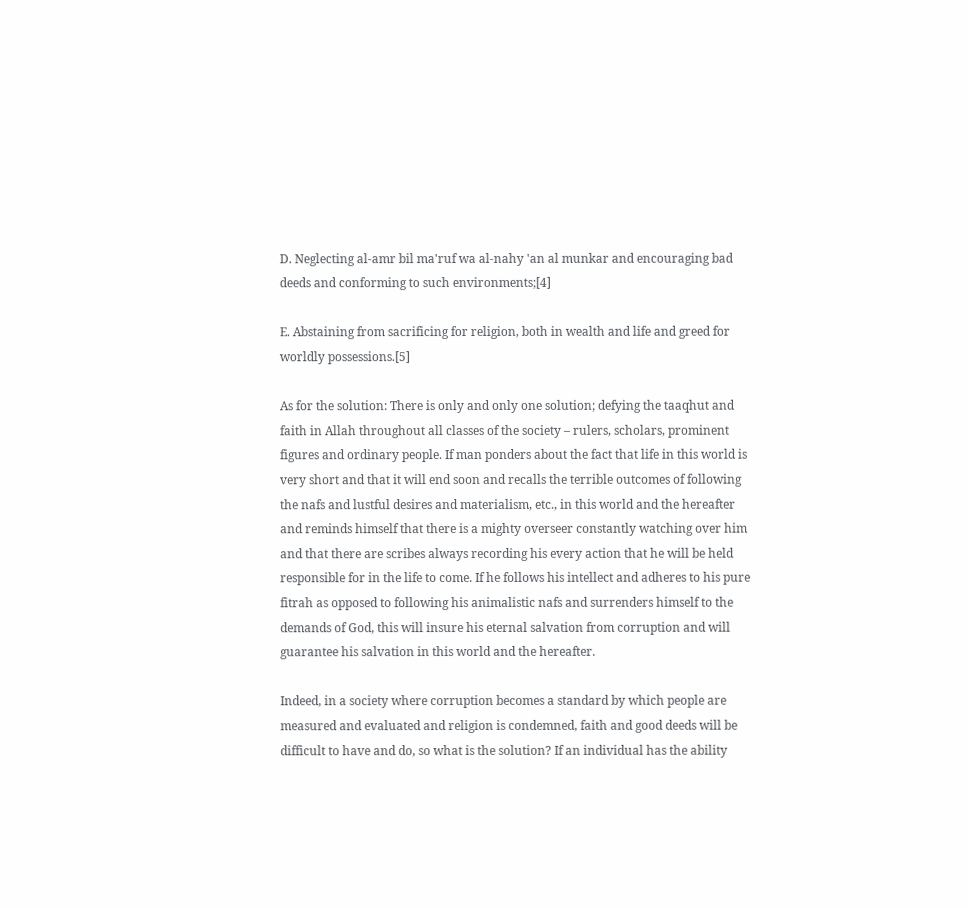D. Neglecting al-amr bil ma'ruf wa al-nahy 'an al munkar and encouraging bad deeds and conforming to such environments;[4]

E. Abstaining from sacrificing for religion, both in wealth and life and greed for worldly possessions.[5]

As for the solution: There is only and only one solution; defying the taaqhut and faith in Allah throughout all classes of the society – rulers, scholars, prominent figures and ordinary people. If man ponders about the fact that life in this world is very short and that it will end soon and recalls the terrible outcomes of following the nafs and lustful desires and materialism, etc., in this world and the hereafter and reminds himself that there is a mighty overseer constantly watching over him and that there are scribes always recording his every action that he will be held responsible for in the life to come. If he follows his intellect and adheres to his pure fitrah as opposed to following his animalistic nafs and surrenders himself to the demands of God, this will insure his eternal salvation from corruption and will guarantee his salvation in this world and the hereafter.

Indeed, in a society where corruption becomes a standard by which people are measured and evaluated and religion is condemned, faith and good deeds will be difficult to have and do, so what is the solution? If an individual has the ability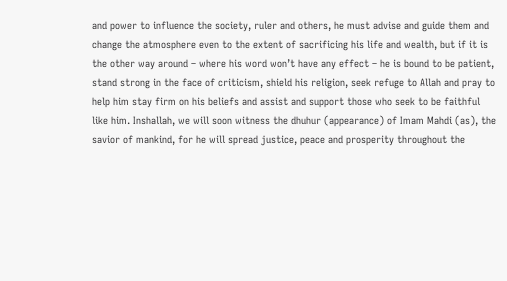and power to influence the society, ruler and others, he must advise and guide them and change the atmosphere even to the extent of sacrificing his life and wealth, but if it is the other way around – where his word won’t have any effect – he is bound to be patient, stand strong in the face of criticism, shield his religion, seek refuge to Allah and pray to help him stay firm on his beliefs and assist and support those who seek to be faithful like him. Inshallah, we will soon witness the dhuhur (appearance) of Imam Mahdi (as), the savior of mankind, for he will spread justice, peace and prosperity throughout the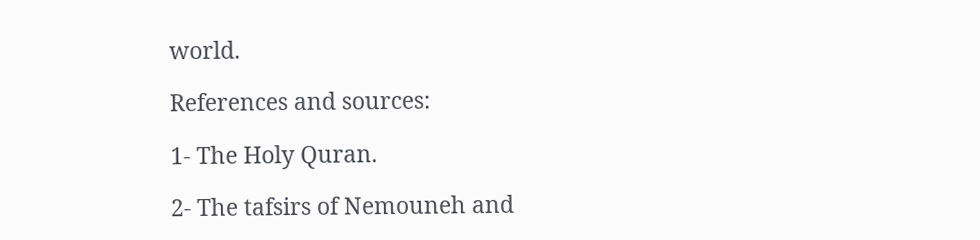world.

References and sources:

1- The Holy Quran.

2- The tafsirs of Nemouneh and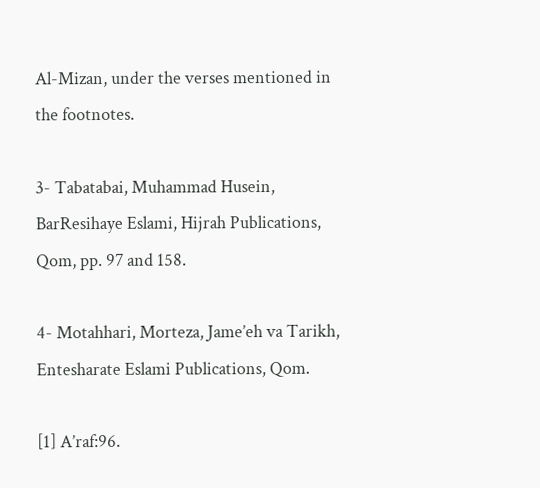Al-Mizan, under the verses mentioned in the footnotes.

3- Tabatabai, Muhammad Husein, BarResihaye Eslami, Hijrah Publications, Qom, pp. 97 and 158.

4- Motahhari, Morteza, Jame’eh va Tarikh, Entesharate Eslami Publications, Qom.

[1] A’raf:96.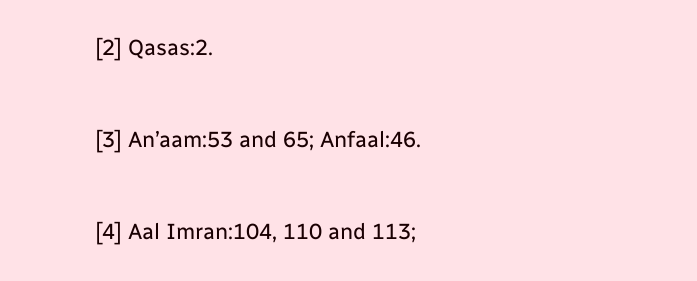[2] Qasas:2.

[3] An’aam:53 and 65; Anfaal:46.

[4] Aal Imran:104, 110 and 113;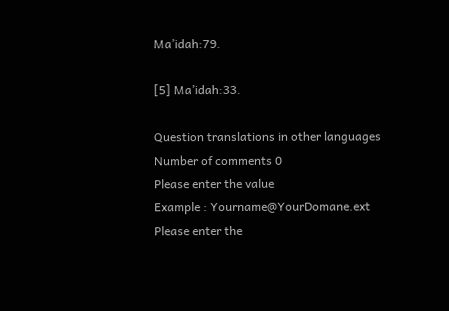Ma’idah:79.

[5] Ma’idah:33.

Question translations in other languages
Number of comments 0
Please enter the value
Example : Yourname@YourDomane.ext
Please enter the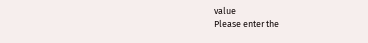value
Please enter the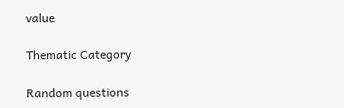value

Thematic Category

Random questions